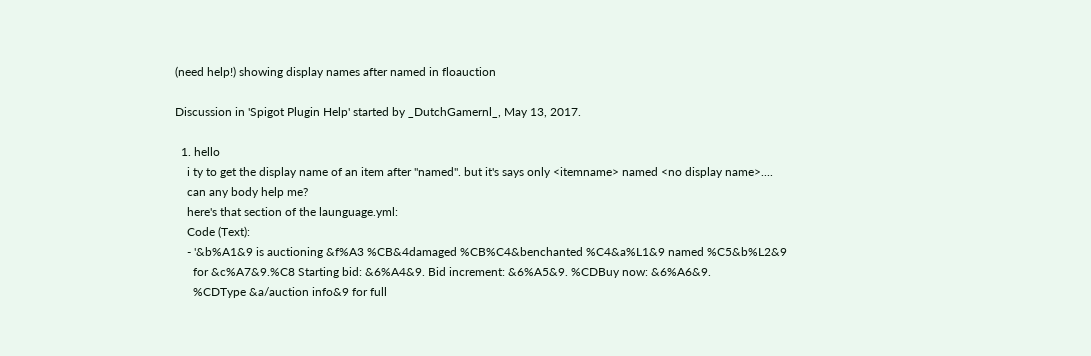(need help!) showing display names after named in floauction

Discussion in 'Spigot Plugin Help' started by _DutchGamernl_, May 13, 2017.

  1. hello
    i ty to get the display name of an item after "named". but it's says only <itemname> named <no display name>....
    can any body help me?
    here's that section of the launguage.yml:
    Code (Text):
    - '&b%A1&9 is auctioning &f%A3 %CB&4damaged %CB%C4&benchanted %C4&a%L1&9 named %C5&b%L2&9
      for &c%A7&9.%C8 Starting bid: &6%A4&9. Bid increment: &6%A5&9. %CDBuy now: &6%A6&9.
      %CDType &a/auction info&9 for full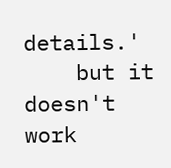details.'
    but it doesn't work